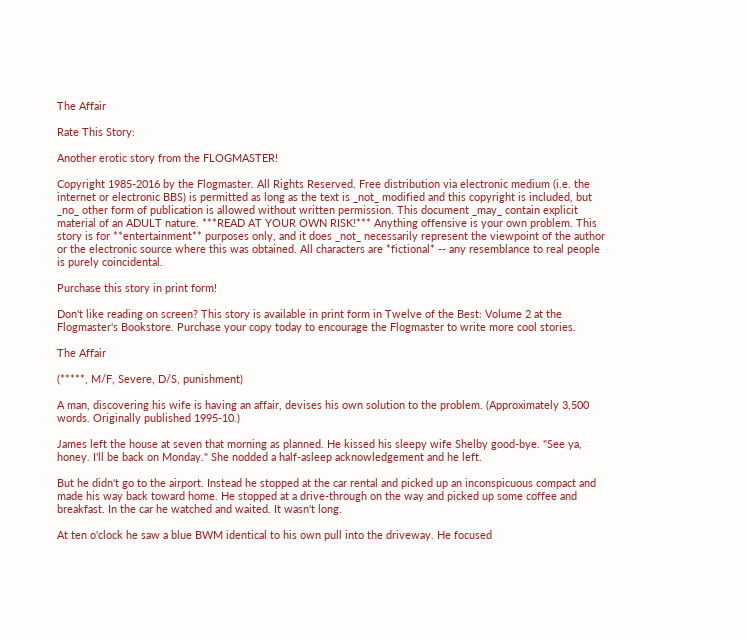The Affair

Rate This Story:

Another erotic story from the FLOGMASTER!

Copyright 1985-2016 by the Flogmaster. All Rights Reserved. Free distribution via electronic medium (i.e. the internet or electronic BBS) is permitted as long as the text is _not_ modified and this copyright is included, but _no_ other form of publication is allowed without written permission. This document _may_ contain explicit material of an ADULT nature. ***READ AT YOUR OWN RISK!*** Anything offensive is your own problem. This story is for **entertainment** purposes only, and it does _not_ necessarily represent the viewpoint of the author or the electronic source where this was obtained. All characters are *fictional* -- any resemblance to real people is purely coincidental.

Purchase this story in print form!

Don't like reading on screen? This story is available in print form in Twelve of the Best: Volume 2 at the Flogmaster's Bookstore. Purchase your copy today to encourage the Flogmaster to write more cool stories.

The Affair

(*****, M/F, Severe, D/S, punishment)

A man, discovering his wife is having an affair, devises his own solution to the problem. (Approximately 3,500 words. Originally published 1995-10.)

James left the house at seven that morning as planned. He kissed his sleepy wife Shelby good-bye. "See ya, honey. I'll be back on Monday." She nodded a half-asleep acknowledgement and he left.

But he didn't go to the airport. Instead he stopped at the car rental and picked up an inconspicuous compact and made his way back toward home. He stopped at a drive-through on the way and picked up some coffee and breakfast. In the car he watched and waited. It wasn't long.

At ten o'clock he saw a blue BWM identical to his own pull into the driveway. He focused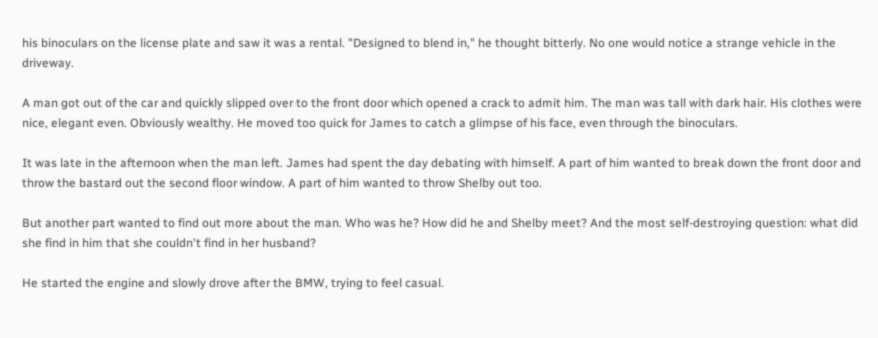his binoculars on the license plate and saw it was a rental. "Designed to blend in," he thought bitterly. No one would notice a strange vehicle in the driveway.

A man got out of the car and quickly slipped over to the front door which opened a crack to admit him. The man was tall with dark hair. His clothes were nice, elegant even. Obviously wealthy. He moved too quick for James to catch a glimpse of his face, even through the binoculars.

It was late in the afternoon when the man left. James had spent the day debating with himself. A part of him wanted to break down the front door and throw the bastard out the second floor window. A part of him wanted to throw Shelby out too.

But another part wanted to find out more about the man. Who was he? How did he and Shelby meet? And the most self-destroying question: what did she find in him that she couldn't find in her husband?

He started the engine and slowly drove after the BMW, trying to feel casual.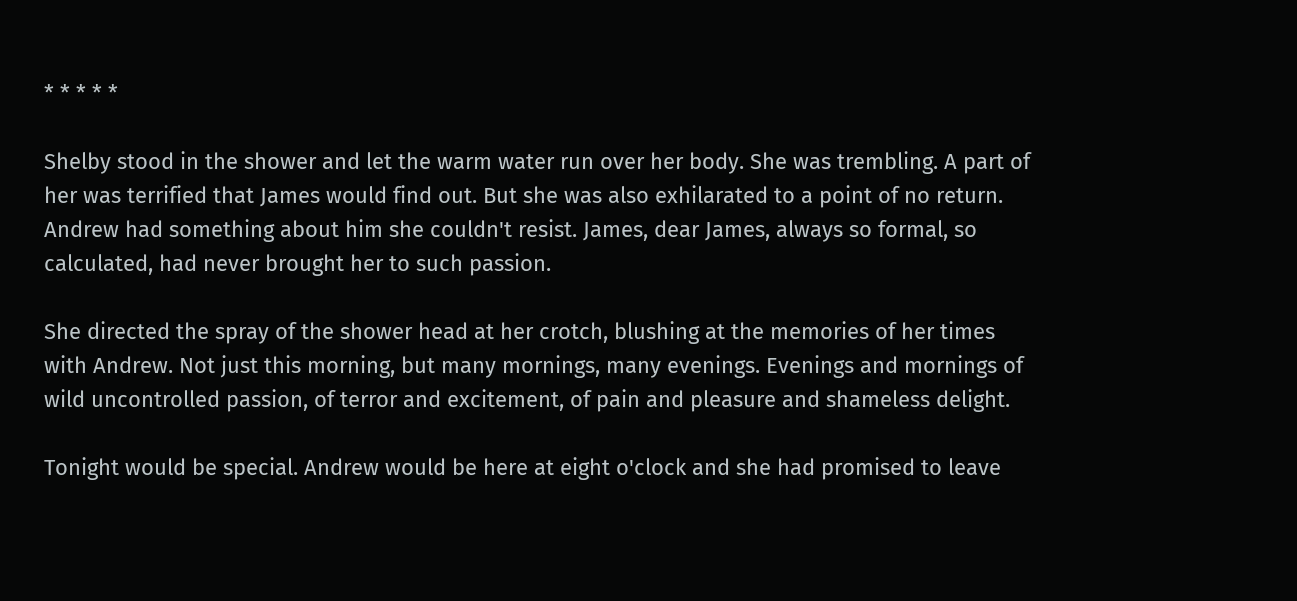* * * * *

Shelby stood in the shower and let the warm water run over her body. She was trembling. A part of her was terrified that James would find out. But she was also exhilarated to a point of no return. Andrew had something about him she couldn't resist. James, dear James, always so formal, so calculated, had never brought her to such passion.

She directed the spray of the shower head at her crotch, blushing at the memories of her times with Andrew. Not just this morning, but many mornings, many evenings. Evenings and mornings of wild uncontrolled passion, of terror and excitement, of pain and pleasure and shameless delight.

Tonight would be special. Andrew would be here at eight o'clock and she had promised to leave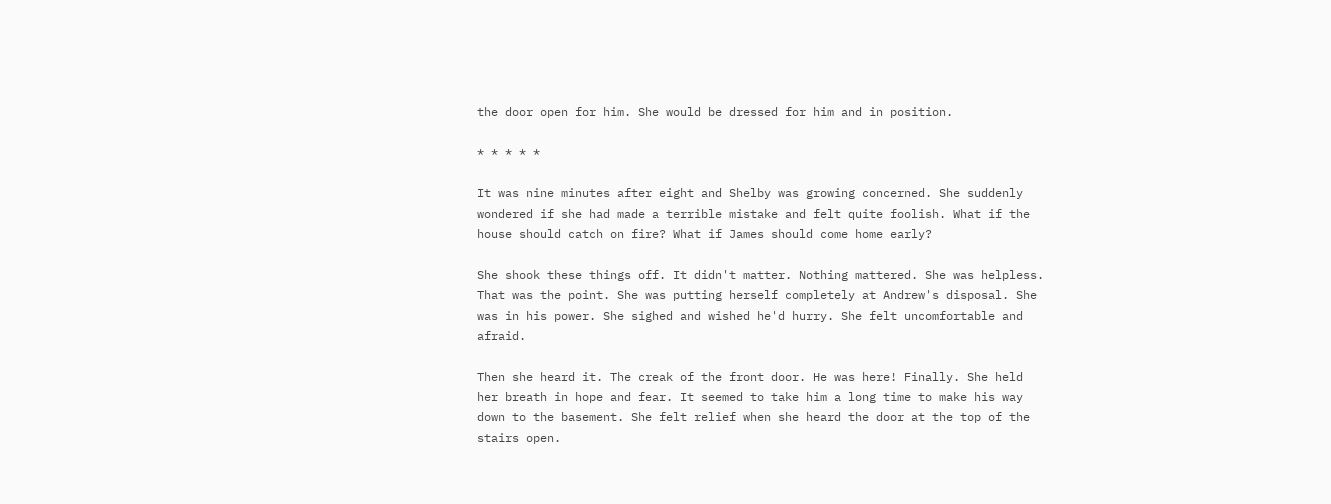the door open for him. She would be dressed for him and in position.

* * * * *

It was nine minutes after eight and Shelby was growing concerned. She suddenly wondered if she had made a terrible mistake and felt quite foolish. What if the house should catch on fire? What if James should come home early?

She shook these things off. It didn't matter. Nothing mattered. She was helpless. That was the point. She was putting herself completely at Andrew's disposal. She was in his power. She sighed and wished he'd hurry. She felt uncomfortable and afraid.

Then she heard it. The creak of the front door. He was here! Finally. She held her breath in hope and fear. It seemed to take him a long time to make his way down to the basement. She felt relief when she heard the door at the top of the stairs open.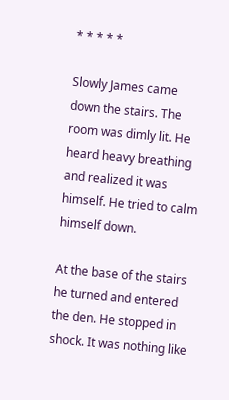* * * * *

Slowly James came down the stairs. The room was dimly lit. He heard heavy breathing and realized it was himself. He tried to calm himself down.

At the base of the stairs he turned and entered the den. He stopped in shock. It was nothing like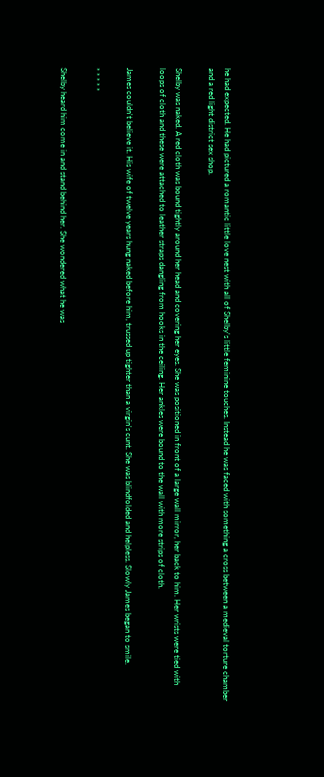he had expected. He had pictured a romantic little love nest with all of Shelby's little feminine touches. Instead he was faced with something a cross between a medieval torture chamber and a red light district sex shop.

Shelby was naked. A red cloth was bound tightly around her head and covering her eyes. She was positioned in front of a large wall mirror, her back to him. Her wrists were tied with loops of cloth and these were attached to leather straps dangling from hooks in the ceiling. Her ankles were bound to the wall with more strips of cloth.

James couldn't believe it. His wife of twelve years hung naked before him, trussed up tighter than a virgin's cunt. She was blindfolded and helpless. Slowly James began to smile.

* * * * *

Shelby heard him come in and stand behind her. She wondered what he was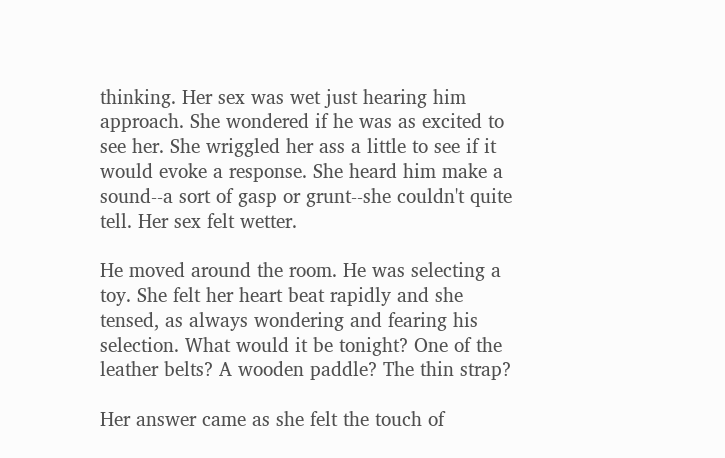thinking. Her sex was wet just hearing him approach. She wondered if he was as excited to see her. She wriggled her ass a little to see if it would evoke a response. She heard him make a sound--a sort of gasp or grunt--she couldn't quite tell. Her sex felt wetter.

He moved around the room. He was selecting a toy. She felt her heart beat rapidly and she tensed, as always wondering and fearing his selection. What would it be tonight? One of the leather belts? A wooden paddle? The thin strap?

Her answer came as she felt the touch of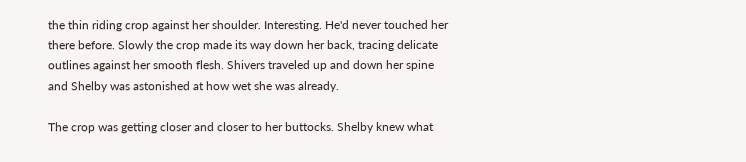the thin riding crop against her shoulder. Interesting. He'd never touched her there before. Slowly the crop made its way down her back, tracing delicate outlines against her smooth flesh. Shivers traveled up and down her spine and Shelby was astonished at how wet she was already.

The crop was getting closer and closer to her buttocks. Shelby knew what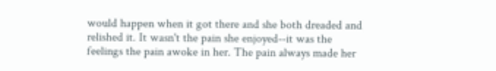would happen when it got there and she both dreaded and relished it. It wasn't the pain she enjoyed--it was the feelings the pain awoke in her. The pain always made her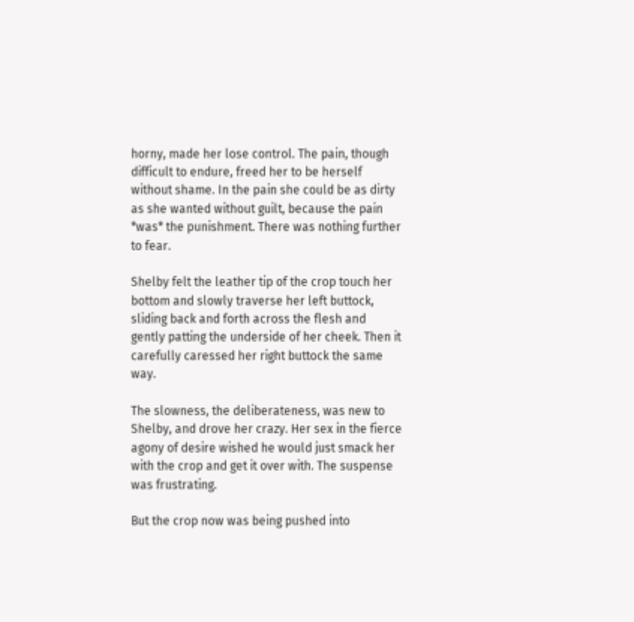horny, made her lose control. The pain, though difficult to endure, freed her to be herself without shame. In the pain she could be as dirty as she wanted without guilt, because the pain *was* the punishment. There was nothing further to fear.

Shelby felt the leather tip of the crop touch her bottom and slowly traverse her left buttock, sliding back and forth across the flesh and gently patting the underside of her cheek. Then it carefully caressed her right buttock the same way.

The slowness, the deliberateness, was new to Shelby, and drove her crazy. Her sex in the fierce agony of desire wished he would just smack her with the crop and get it over with. The suspense was frustrating.

But the crop now was being pushed into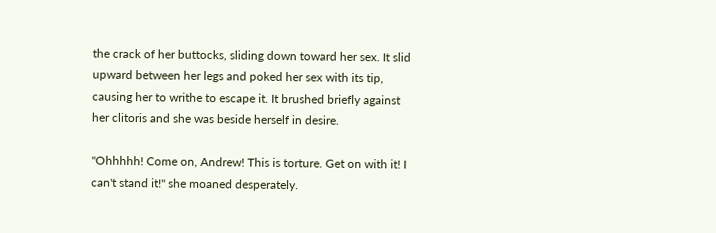the crack of her buttocks, sliding down toward her sex. It slid upward between her legs and poked her sex with its tip, causing her to writhe to escape it. It brushed briefly against her clitoris and she was beside herself in desire.

"Ohhhhh! Come on, Andrew! This is torture. Get on with it! I can't stand it!" she moaned desperately.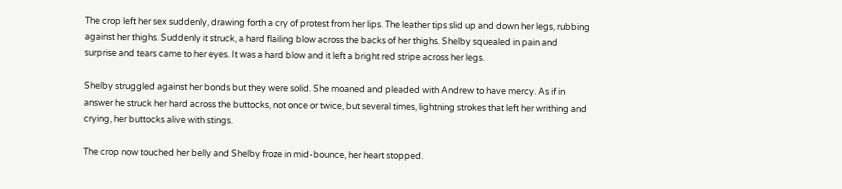The crop left her sex suddenly, drawing forth a cry of protest from her lips. The leather tips slid up and down her legs, rubbing against her thighs. Suddenly it struck, a hard flailing blow across the backs of her thighs. Shelby squealed in pain and surprise and tears came to her eyes. It was a hard blow and it left a bright red stripe across her legs.

Shelby struggled against her bonds but they were solid. She moaned and pleaded with Andrew to have mercy. As if in answer he struck her hard across the buttocks, not once or twice, but several times, lightning strokes that left her writhing and crying, her buttocks alive with stings.

The crop now touched her belly and Shelby froze in mid-bounce, her heart stopped.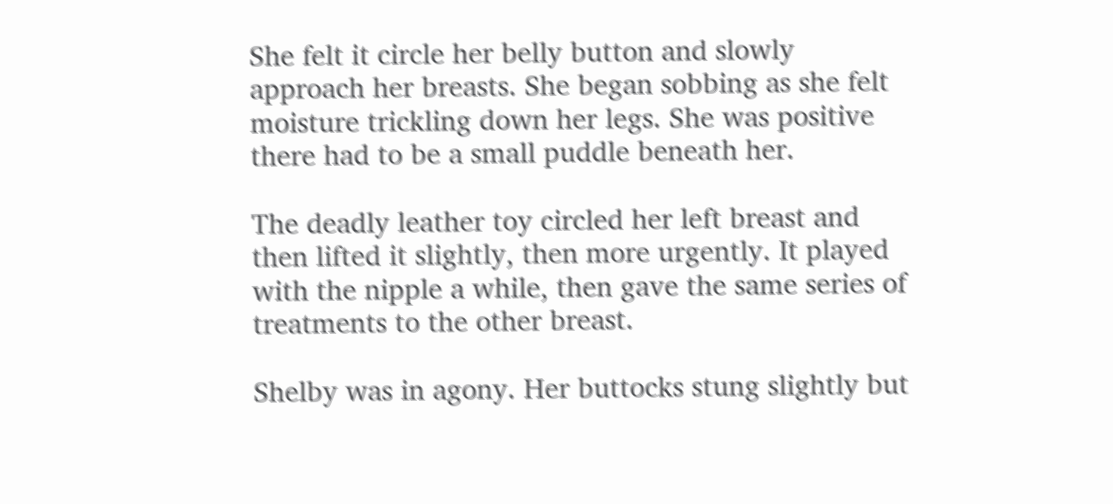She felt it circle her belly button and slowly approach her breasts. She began sobbing as she felt moisture trickling down her legs. She was positive there had to be a small puddle beneath her.

The deadly leather toy circled her left breast and then lifted it slightly, then more urgently. It played with the nipple a while, then gave the same series of treatments to the other breast.

Shelby was in agony. Her buttocks stung slightly but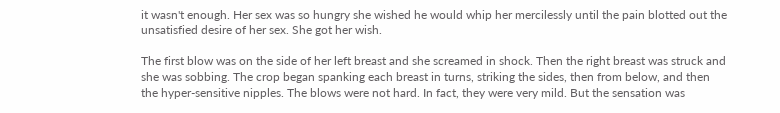it wasn't enough. Her sex was so hungry she wished he would whip her mercilessly until the pain blotted out the unsatisfied desire of her sex. She got her wish.

The first blow was on the side of her left breast and she screamed in shock. Then the right breast was struck and she was sobbing. The crop began spanking each breast in turns, striking the sides, then from below, and then the hyper-sensitive nipples. The blows were not hard. In fact, they were very mild. But the sensation was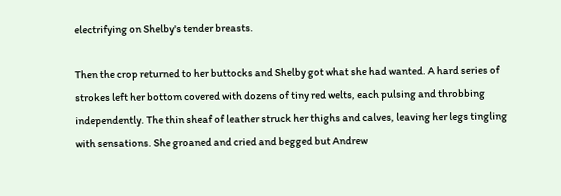electrifying on Shelby's tender breasts.

Then the crop returned to her buttocks and Shelby got what she had wanted. A hard series of strokes left her bottom covered with dozens of tiny red welts, each pulsing and throbbing independently. The thin sheaf of leather struck her thighs and calves, leaving her legs tingling with sensations. She groaned and cried and begged but Andrew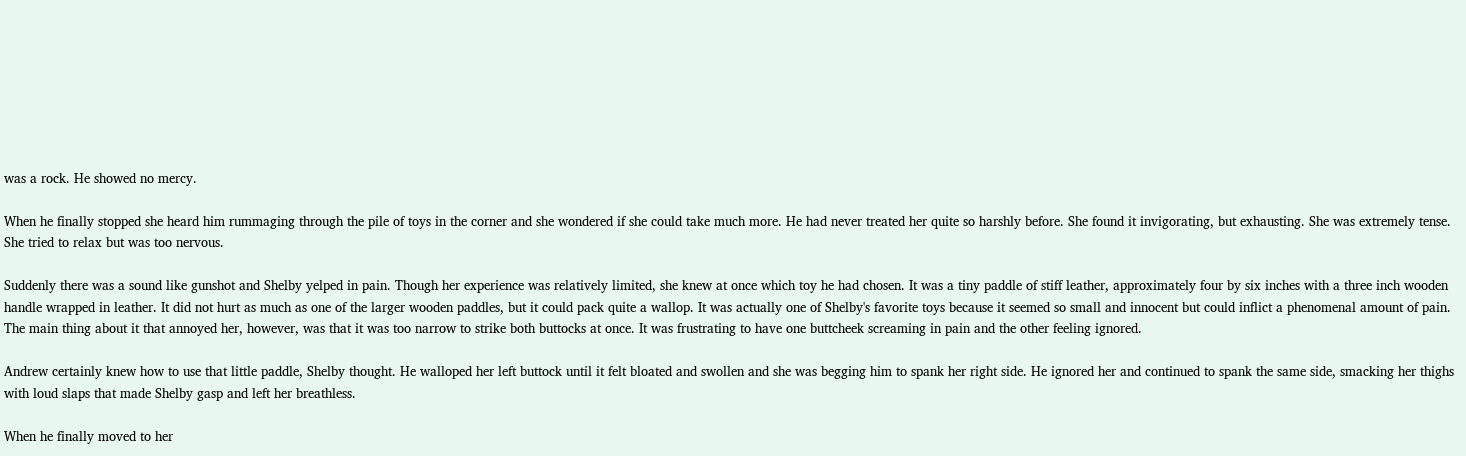was a rock. He showed no mercy.

When he finally stopped she heard him rummaging through the pile of toys in the corner and she wondered if she could take much more. He had never treated her quite so harshly before. She found it invigorating, but exhausting. She was extremely tense. She tried to relax but was too nervous.

Suddenly there was a sound like gunshot and Shelby yelped in pain. Though her experience was relatively limited, she knew at once which toy he had chosen. It was a tiny paddle of stiff leather, approximately four by six inches with a three inch wooden handle wrapped in leather. It did not hurt as much as one of the larger wooden paddles, but it could pack quite a wallop. It was actually one of Shelby's favorite toys because it seemed so small and innocent but could inflict a phenomenal amount of pain. The main thing about it that annoyed her, however, was that it was too narrow to strike both buttocks at once. It was frustrating to have one buttcheek screaming in pain and the other feeling ignored.

Andrew certainly knew how to use that little paddle, Shelby thought. He walloped her left buttock until it felt bloated and swollen and she was begging him to spank her right side. He ignored her and continued to spank the same side, smacking her thighs with loud slaps that made Shelby gasp and left her breathless.

When he finally moved to her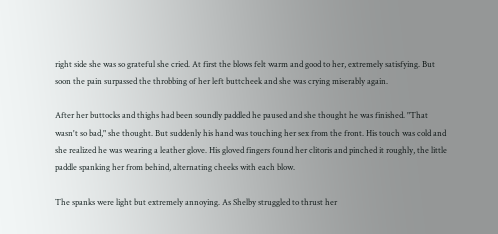right side she was so grateful she cried. At first the blows felt warm and good to her, extremely satisfying. But soon the pain surpassed the throbbing of her left buttcheek and she was crying miserably again.

After her buttocks and thighs had been soundly paddled he paused and she thought he was finished. "That wasn't so bad," she thought. But suddenly his hand was touching her sex from the front. His touch was cold and she realized he was wearing a leather glove. His gloved fingers found her clitoris and pinched it roughly, the little paddle spanking her from behind, alternating cheeks with each blow.

The spanks were light but extremely annoying. As Shelby struggled to thrust her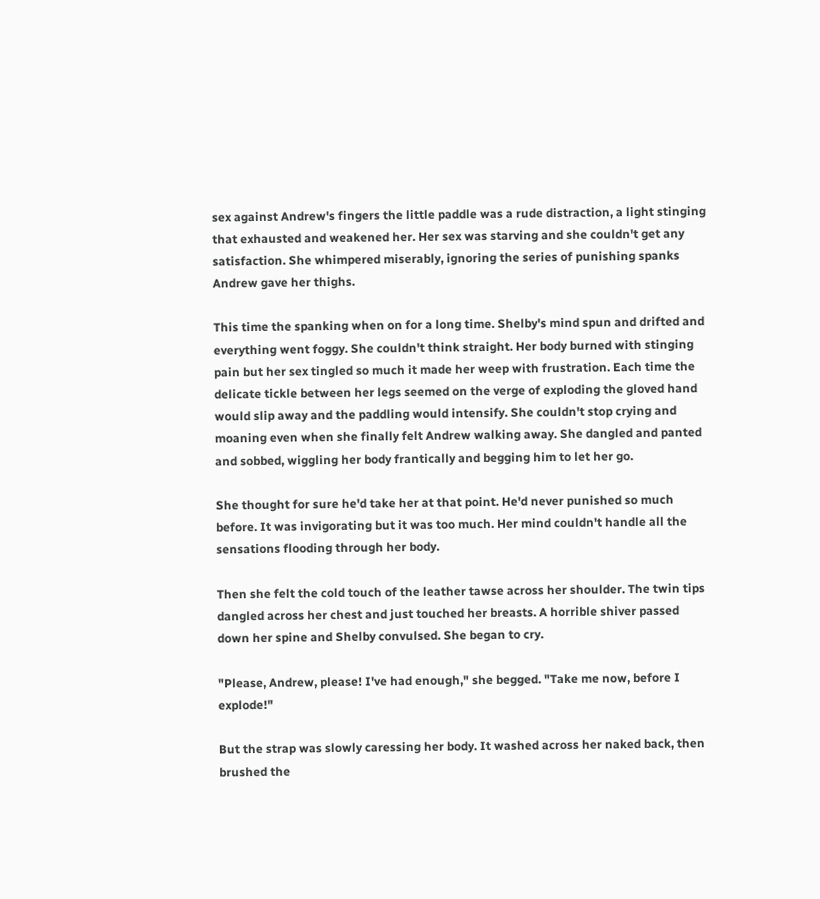sex against Andrew's fingers the little paddle was a rude distraction, a light stinging that exhausted and weakened her. Her sex was starving and she couldn't get any satisfaction. She whimpered miserably, ignoring the series of punishing spanks Andrew gave her thighs.

This time the spanking when on for a long time. Shelby's mind spun and drifted and everything went foggy. She couldn't think straight. Her body burned with stinging pain but her sex tingled so much it made her weep with frustration. Each time the delicate tickle between her legs seemed on the verge of exploding the gloved hand would slip away and the paddling would intensify. She couldn't stop crying and moaning even when she finally felt Andrew walking away. She dangled and panted and sobbed, wiggling her body frantically and begging him to let her go.

She thought for sure he'd take her at that point. He'd never punished so much before. It was invigorating but it was too much. Her mind couldn't handle all the sensations flooding through her body.

Then she felt the cold touch of the leather tawse across her shoulder. The twin tips dangled across her chest and just touched her breasts. A horrible shiver passed down her spine and Shelby convulsed. She began to cry.

"Please, Andrew, please! I've had enough," she begged. "Take me now, before I explode!"

But the strap was slowly caressing her body. It washed across her naked back, then brushed the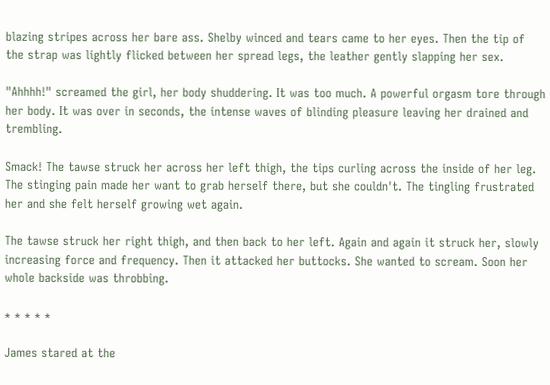blazing stripes across her bare ass. Shelby winced and tears came to her eyes. Then the tip of the strap was lightly flicked between her spread legs, the leather gently slapping her sex.

"Ahhhh!" screamed the girl, her body shuddering. It was too much. A powerful orgasm tore through her body. It was over in seconds, the intense waves of blinding pleasure leaving her drained and trembling.

Smack! The tawse struck her across her left thigh, the tips curling across the inside of her leg. The stinging pain made her want to grab herself there, but she couldn't. The tingling frustrated her and she felt herself growing wet again.

The tawse struck her right thigh, and then back to her left. Again and again it struck her, slowly increasing force and frequency. Then it attacked her buttocks. She wanted to scream. Soon her whole backside was throbbing.

* * * * *

James stared at the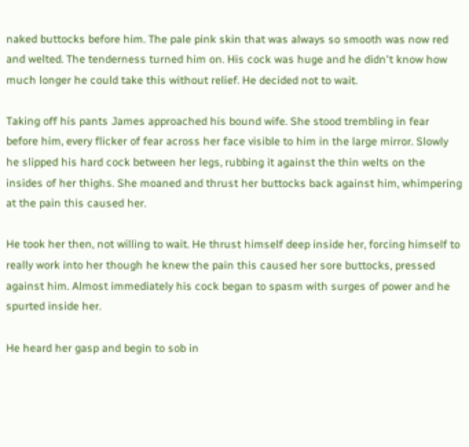naked buttocks before him. The pale pink skin that was always so smooth was now red and welted. The tenderness turned him on. His cock was huge and he didn't know how much longer he could take this without relief. He decided not to wait.

Taking off his pants James approached his bound wife. She stood trembling in fear before him, every flicker of fear across her face visible to him in the large mirror. Slowly he slipped his hard cock between her legs, rubbing it against the thin welts on the insides of her thighs. She moaned and thrust her buttocks back against him, whimpering at the pain this caused her.

He took her then, not willing to wait. He thrust himself deep inside her, forcing himself to really work into her though he knew the pain this caused her sore buttocks, pressed against him. Almost immediately his cock began to spasm with surges of power and he spurted inside her.

He heard her gasp and begin to sob in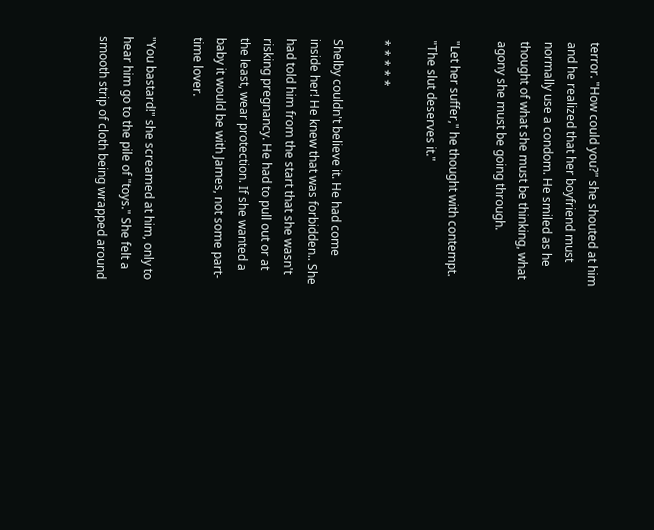terror. "How could you?" she shouted at him and he realized that her boyfriend must normally use a condom. He smiled as he thought of what she must be thinking, what agony she must be going through.

"Let her suffer," he thought with contempt. "The slut deserves it."

* * * * *

Shelby couldn't believe it. He had come inside her! He knew that was forbidden.. She had told him from the start that she wasn't risking pregnancy. He had to pull out or at the least, wear protection. If she wanted a baby it would be with James, not some part-time lover.

"You bastard!" she screamed at him, only to hear him go to the pile of "toys." She felt a smooth strip of cloth being wrapped around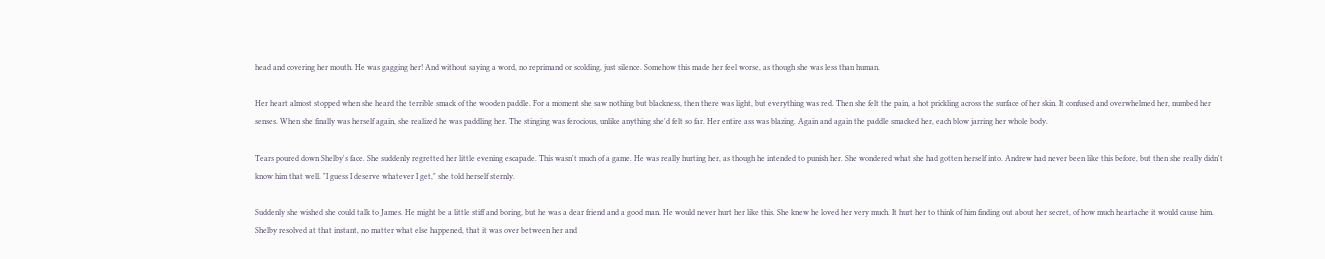head and covering her mouth. He was gagging her! And without saying a word, no reprimand or scolding, just silence. Somehow this made her feel worse, as though she was less than human.

Her heart almost stopped when she heard the terrible smack of the wooden paddle. For a moment she saw nothing but blackness, then there was light, but everything was red. Then she felt the pain, a hot prickling across the surface of her skin. It confused and overwhelmed her, numbed her senses. When she finally was herself again, she realized he was paddling her. The stinging was ferocious, unlike anything she'd felt so far. Her entire ass was blazing. Again and again the paddle smacked her, each blow jarring her whole body.

Tears poured down Shelby's face. She suddenly regretted her little evening escapade. This wasn't much of a game. He was really hurting her, as though he intended to punish her. She wondered what she had gotten herself into. Andrew had never been like this before, but then she really didn't know him that well. "I guess I deserve whatever I get," she told herself sternly.

Suddenly she wished she could talk to James. He might be a little stiff and boring, but he was a dear friend and a good man. He would never hurt her like this. She knew he loved her very much. It hurt her to think of him finding out about her secret, of how much heartache it would cause him. Shelby resolved at that instant, no matter what else happened, that it was over between her and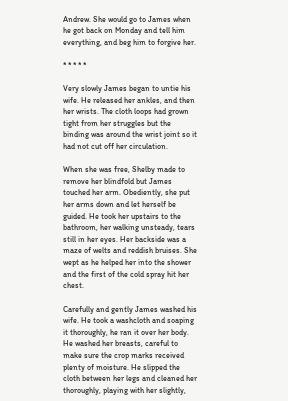Andrew. She would go to James when he got back on Monday and tell him everything, and beg him to forgive her.

* * * * *

Very slowly James began to untie his wife. He released her ankles, and then her wrists. The cloth loops had grown tight from her struggles but the binding was around the wrist joint so it had not cut off her circulation.

When she was free, Shelby made to remove her blindfold but James touched her arm. Obediently, she put her arms down and let herself be guided. He took her upstairs to the bathroom, her walking unsteady, tears still in her eyes. Her backside was a maze of welts and reddish bruises. She wept as he helped her into the shower and the first of the cold spray hit her chest.

Carefully and gently James washed his wife. He took a washcloth and soaping it thoroughly, he ran it over her body. He washed her breasts, careful to make sure the crop marks received plenty of moisture. He slipped the cloth between her legs and cleaned her thoroughly, playing with her slightly,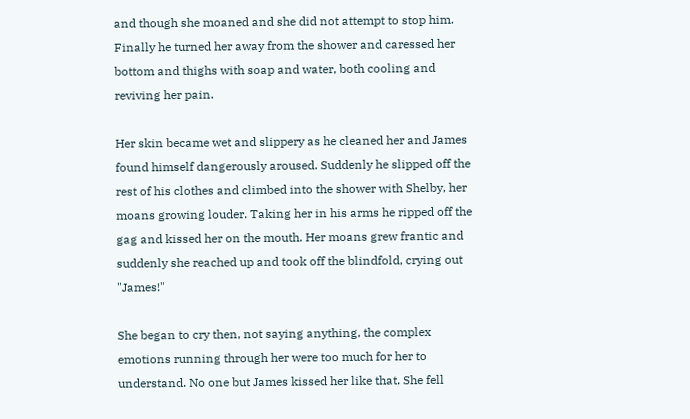and though she moaned and she did not attempt to stop him. Finally he turned her away from the shower and caressed her bottom and thighs with soap and water, both cooling and reviving her pain.

Her skin became wet and slippery as he cleaned her and James found himself dangerously aroused. Suddenly he slipped off the rest of his clothes and climbed into the shower with Shelby, her moans growing louder. Taking her in his arms he ripped off the gag and kissed her on the mouth. Her moans grew frantic and suddenly she reached up and took off the blindfold, crying out "James!"

She began to cry then, not saying anything, the complex emotions running through her were too much for her to understand. No one but James kissed her like that. She fell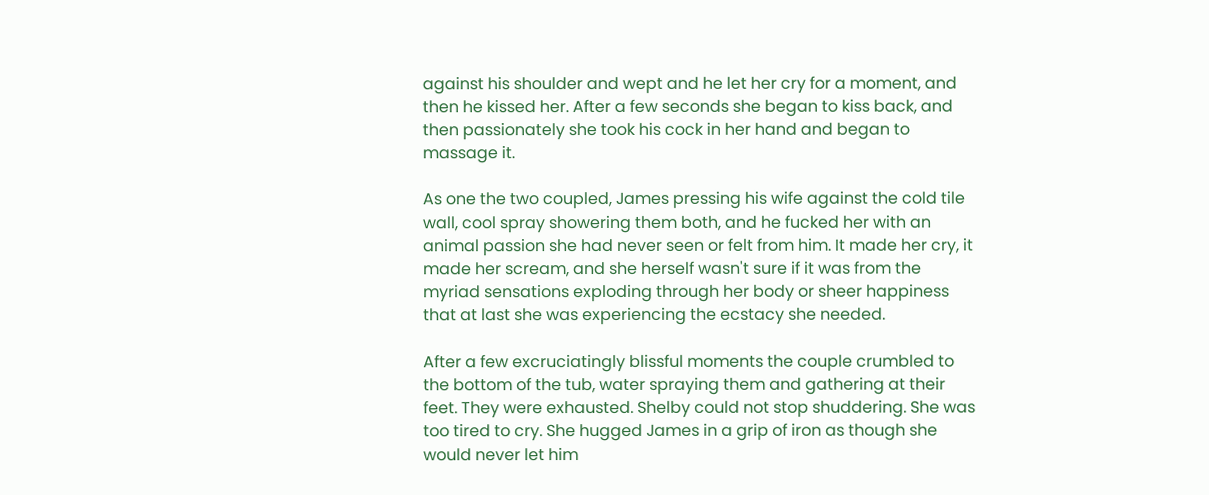against his shoulder and wept and he let her cry for a moment, and then he kissed her. After a few seconds she began to kiss back, and then passionately she took his cock in her hand and began to massage it.

As one the two coupled, James pressing his wife against the cold tile wall, cool spray showering them both, and he fucked her with an animal passion she had never seen or felt from him. It made her cry, it made her scream, and she herself wasn't sure if it was from the myriad sensations exploding through her body or sheer happiness that at last she was experiencing the ecstacy she needed.

After a few excruciatingly blissful moments the couple crumbled to the bottom of the tub, water spraying them and gathering at their feet. They were exhausted. Shelby could not stop shuddering. She was too tired to cry. She hugged James in a grip of iron as though she would never let him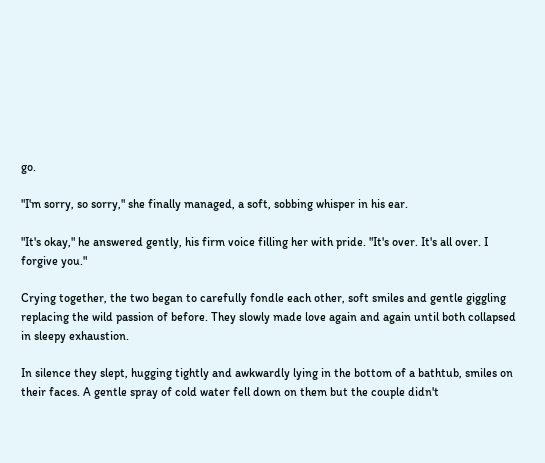go.

"I'm sorry, so sorry," she finally managed, a soft, sobbing whisper in his ear.

"It's okay," he answered gently, his firm voice filling her with pride. "It's over. It's all over. I forgive you."

Crying together, the two began to carefully fondle each other, soft smiles and gentle giggling replacing the wild passion of before. They slowly made love again and again until both collapsed in sleepy exhaustion.

In silence they slept, hugging tightly and awkwardly lying in the bottom of a bathtub, smiles on their faces. A gentle spray of cold water fell down on them but the couple didn't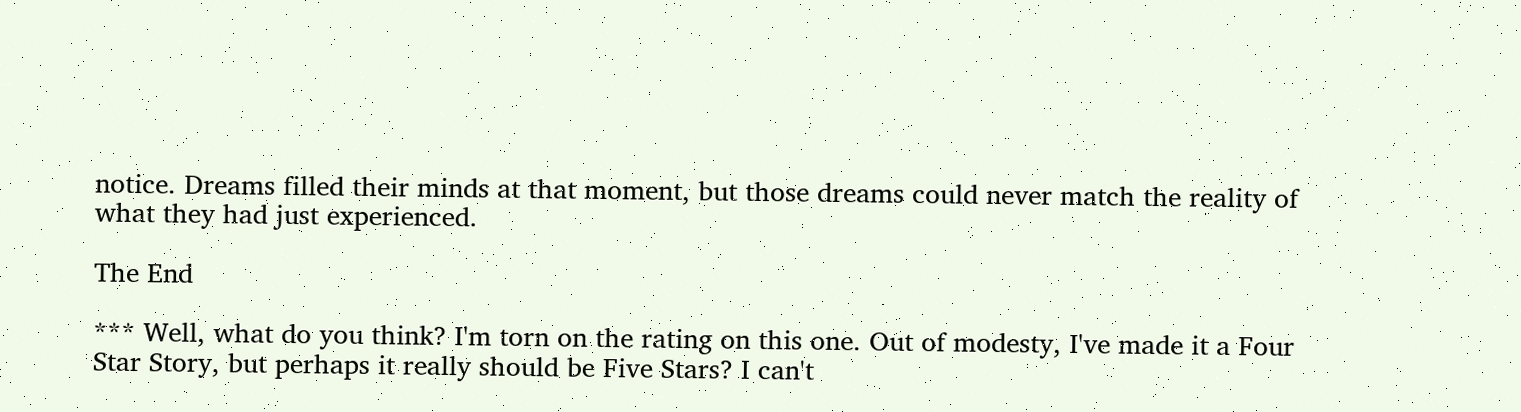notice. Dreams filled their minds at that moment, but those dreams could never match the reality of what they had just experienced.

The End

*** Well, what do you think? I'm torn on the rating on this one. Out of modesty, I've made it a Four Star Story, but perhaps it really should be Five Stars? I can't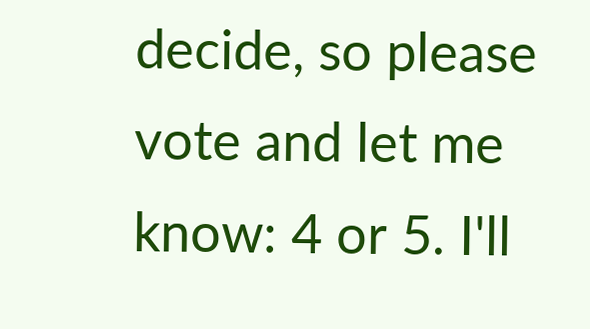decide, so please vote and let me know: 4 or 5. I'll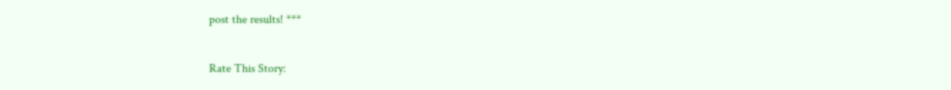post the results! ***

Rate This Story: